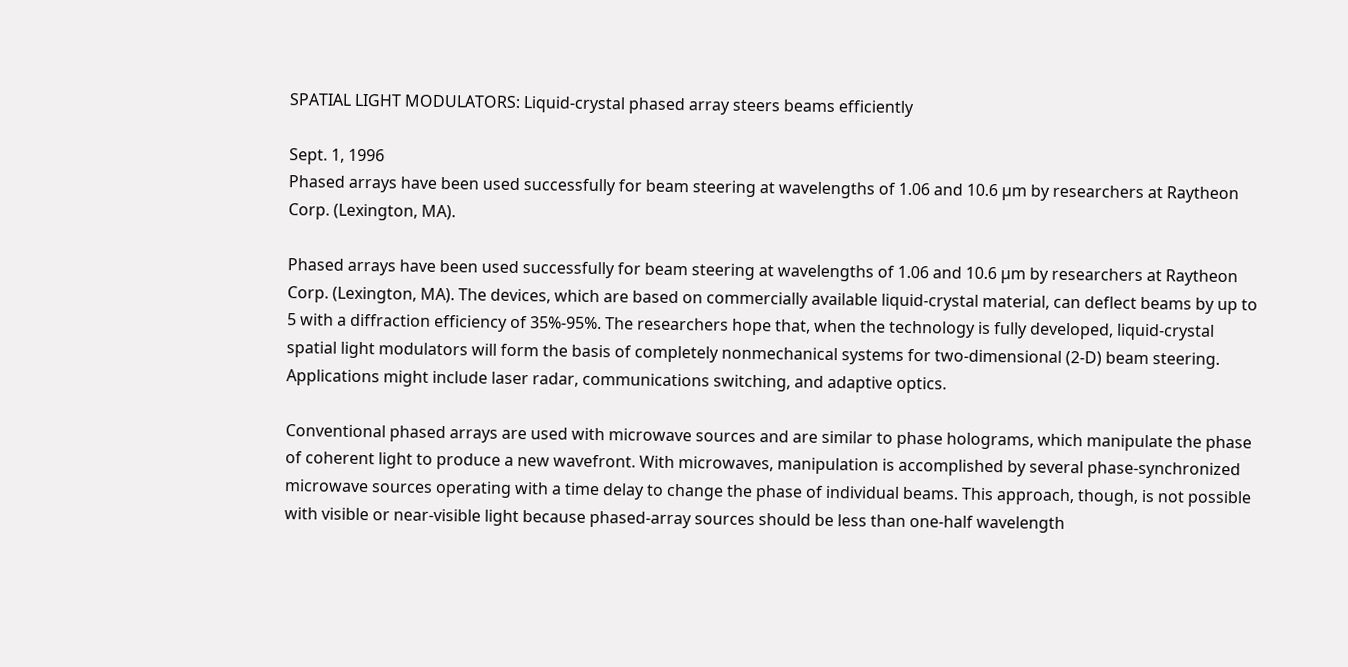SPATIAL LIGHT MODULATORS: Liquid-crystal phased array steers beams efficiently

Sept. 1, 1996
Phased arrays have been used successfully for beam steering at wavelengths of 1.06 and 10.6 µm by researchers at Raytheon Corp. (Lexington, MA).

Phased arrays have been used successfully for beam steering at wavelengths of 1.06 and 10.6 µm by researchers at Raytheon Corp. (Lexington, MA). The devices, which are based on commercially available liquid-crystal material, can deflect beams by up to 5 with a diffraction efficiency of 35%-95%. The researchers hope that, when the technology is fully developed, liquid-crystal spatial light modulators will form the basis of completely nonmechanical systems for two-dimensional (2-D) beam steering. Applications might include laser radar, communications switching, and adaptive optics.

Conventional phased arrays are used with microwave sources and are similar to phase holograms, which manipulate the phase of coherent light to produce a new wavefront. With microwaves, manipulation is accomplished by several phase-synchronized microwave sources operating with a time delay to change the phase of individual beams. This approach, though, is not possible with visible or near-visible light because phased-array sources should be less than one-half wavelength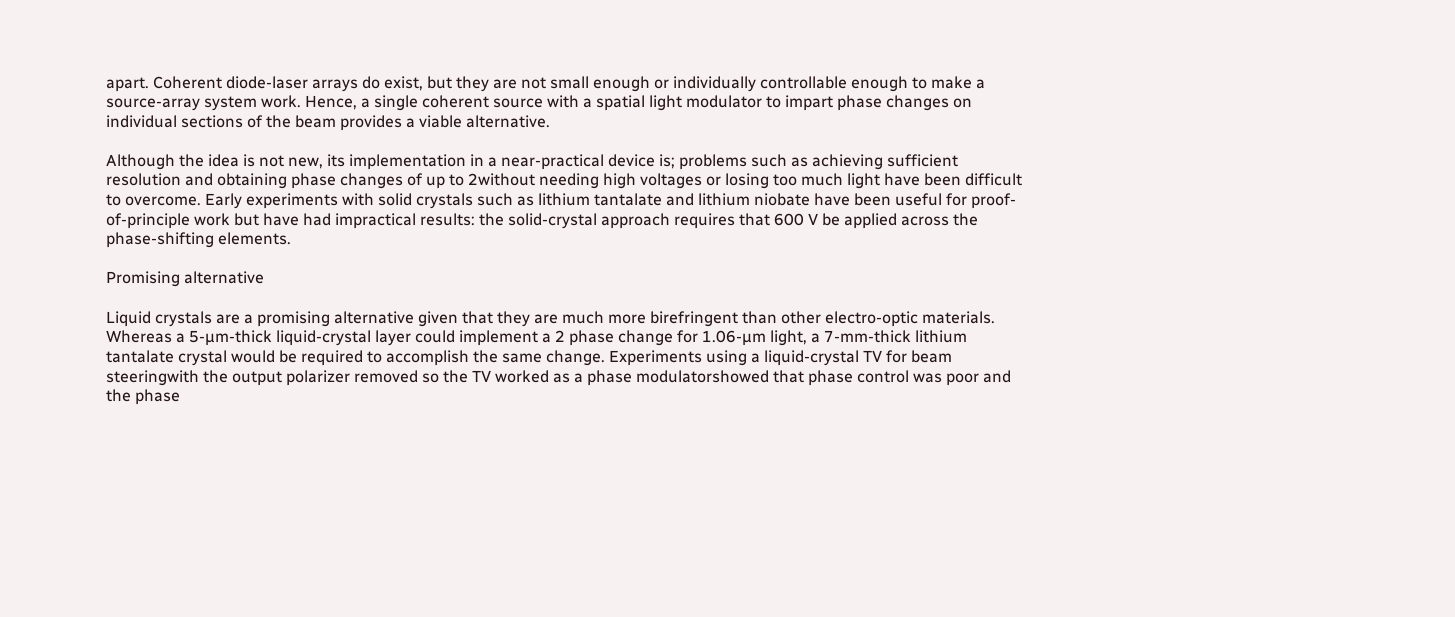apart. Coherent diode-laser arrays do exist, but they are not small enough or individually controllable enough to make a source-array system work. Hence, a single coherent source with a spatial light modulator to impart phase changes on individual sections of the beam provides a viable alternative.

Although the idea is not new, its implementation in a near-practical device is; problems such as achieving sufficient resolution and obtaining phase changes of up to 2without needing high voltages or losing too much light have been difficult to overcome. Early experiments with solid crystals such as lithium tantalate and lithium niobate have been useful for proof-of-principle work but have had impractical results: the solid-crystal approach requires that 600 V be applied across the phase-shifting elements.

Promising alternative

Liquid crystals are a promising alternative given that they are much more birefringent than other electro-optic materials. Whereas a 5-µm-thick liquid-crystal layer could implement a 2 phase change for 1.06-µm light, a 7-mm-thick lithium tantalate crystal would be required to accomplish the same change. Experiments using a liquid-crystal TV for beam steeringwith the output polarizer removed so the TV worked as a phase modulatorshowed that phase control was poor and the phase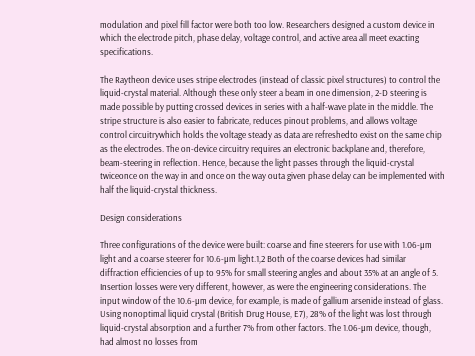modulation and pixel fill factor were both too low. Researchers designed a custom device in which the electrode pitch, phase delay, voltage control, and active area all meet exacting specifications.

The Raytheon device uses stripe electrodes (instead of classic pixel structures) to control the liquid-crystal material. Although these only steer a beam in one dimension, 2-D steering is made possible by putting crossed devices in series with a half-wave plate in the middle. The stripe structure is also easier to fabricate, reduces pinout problems, and allows voltage control circuitrywhich holds the voltage steady as data are refreshedto exist on the same chip as the electrodes. The on-device circuitry requires an electronic backplane and, therefore, beam-steering in reflection. Hence, because the light passes through the liquid-crystal twiceonce on the way in and once on the way outa given phase delay can be implemented with half the liquid-crystal thickness.

Design considerations

Three configurations of the device were built: coarse and fine steerers for use with 1.06-µm light and a coarse steerer for 10.6-µm light.1,2 Both of the coarse devices had similar diffraction efficiencies of up to 95% for small steering angles and about 35% at an angle of 5. Insertion losses were very different, however, as were the engineering considerations. The input window of the 10.6-µm device, for example, is made of gallium arsenide instead of glass. Using nonoptimal liquid crystal (British Drug House, E7), 28% of the light was lost through liquid-crystal absorption and a further 7% from other factors. The 1.06-µm device, though, had almost no losses from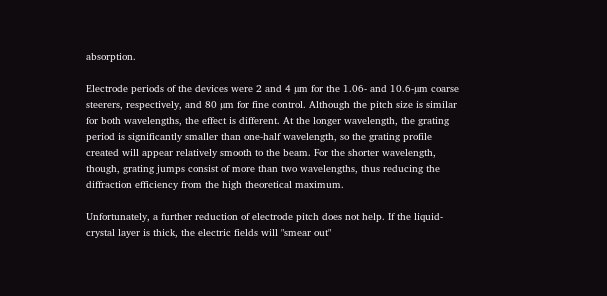absorption.

Electrode periods of the devices were 2 and 4 µm for the 1.06- and 10.6-µm coarse steerers, respectively, and 80 µm for fine control. Although the pitch size is similar for both wavelengths, the effect is different. At the longer wavelength, the grating period is significantly smaller than one-half wavelength, so the grating profile created will appear relatively smooth to the beam. For the shorter wavelength, though, grating jumps consist of more than two wavelengths, thus reducing the diffraction efficiency from the high theoretical maximum.

Unfortunately, a further reduction of electrode pitch does not help. If the liquid-crystal layer is thick, the electric fields will "smear out"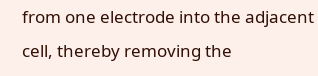from one electrode into the adjacent cell, thereby removing the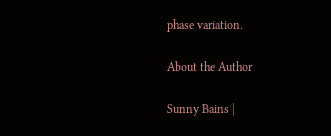phase variation.

About the Author

Sunny Bains |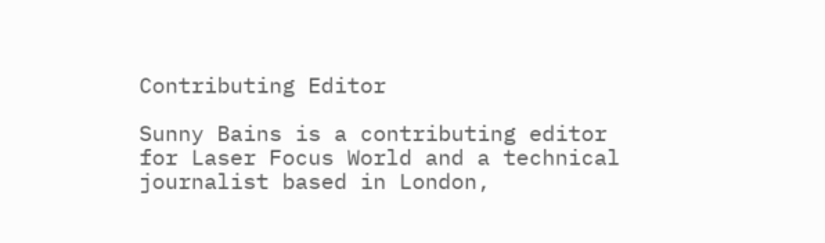Contributing Editor

Sunny Bains is a contributing editor for Laser Focus World and a technical journalist based in London,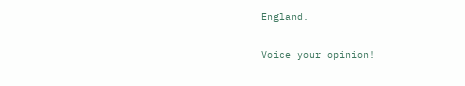England.

Voice your opinion!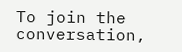To join the conversation,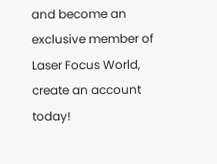and become an exclusive member of Laser Focus World, create an account today!